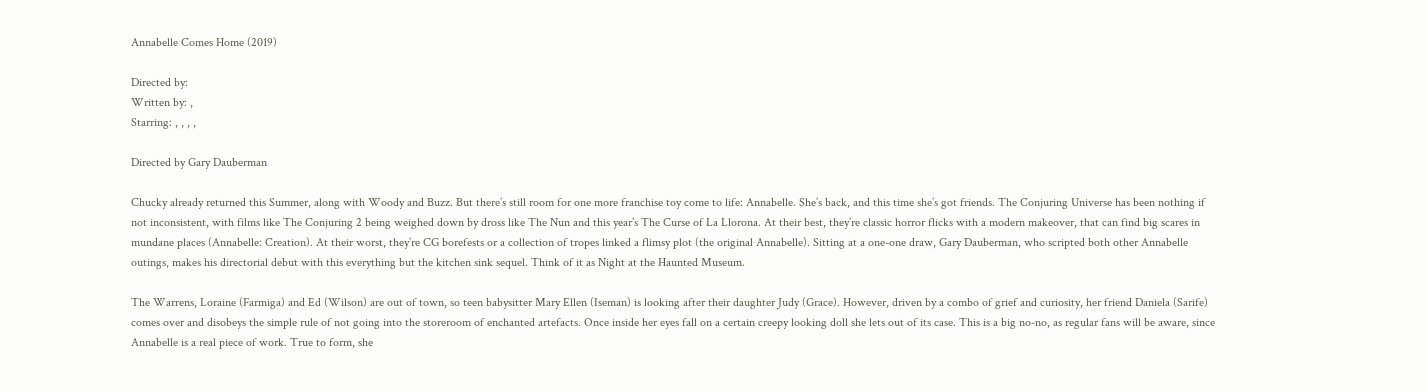Annabelle Comes Home (2019)

Directed by:
Written by: ,
Starring: , , , ,

Directed by Gary Dauberman

Chucky already returned this Summer, along with Woody and Buzz. But there’s still room for one more franchise toy come to life: Annabelle. She’s back, and this time she’s got friends. The Conjuring Universe has been nothing if not inconsistent, with films like The Conjuring 2 being weighed down by dross like The Nun and this year’s The Curse of La Llorona. At their best, they’re classic horror flicks with a modern makeover, that can find big scares in mundane places (Annabelle: Creation). At their worst, they’re CG borefests or a collection of tropes linked a flimsy plot (the original Annabelle). Sitting at a one-one draw, Gary Dauberman, who scripted both other Annabelle outings, makes his directorial debut with this everything but the kitchen sink sequel. Think of it as Night at the Haunted Museum.

The Warrens, Loraine (Farmiga) and Ed (Wilson) are out of town, so teen babysitter Mary Ellen (Iseman) is looking after their daughter Judy (Grace). However, driven by a combo of grief and curiosity, her friend Daniela (Sarife) comes over and disobeys the simple rule of not going into the storeroom of enchanted artefacts. Once inside her eyes fall on a certain creepy looking doll she lets out of its case. This is a big no-no, as regular fans will be aware, since Annabelle is a real piece of work. True to form, she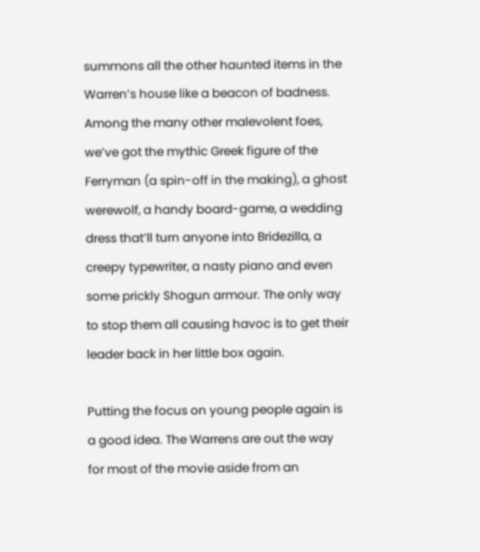summons all the other haunted items in the Warren’s house like a beacon of badness. Among the many other malevolent foes, we’ve got the mythic Greek figure of the Ferryman (a spin-off in the making), a ghost werewolf, a handy board-game, a wedding dress that’ll turn anyone into Bridezilla, a creepy typewriter, a nasty piano and even some prickly Shogun armour. The only way to stop them all causing havoc is to get their leader back in her little box again.

Putting the focus on young people again is a good idea. The Warrens are out the way for most of the movie aside from an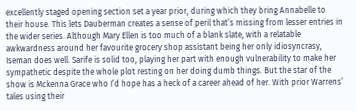excellently staged opening section set a year prior, during which they bring Annabelle to their house. This lets Dauberman creates a sense of peril that’s missing from lesser entries in the wider series. Although Mary Ellen is too much of a blank slate, with a relatable awkwardness around her favourite grocery shop assistant being her only idiosyncrasy, Iseman does well. Sarife is solid too, playing her part with enough vulnerability to make her sympathetic despite the whole plot resting on her doing dumb things. But the star of the show is Mckenna Grace who I’d hope has a heck of a career ahead of her. With prior Warrens’ tales using their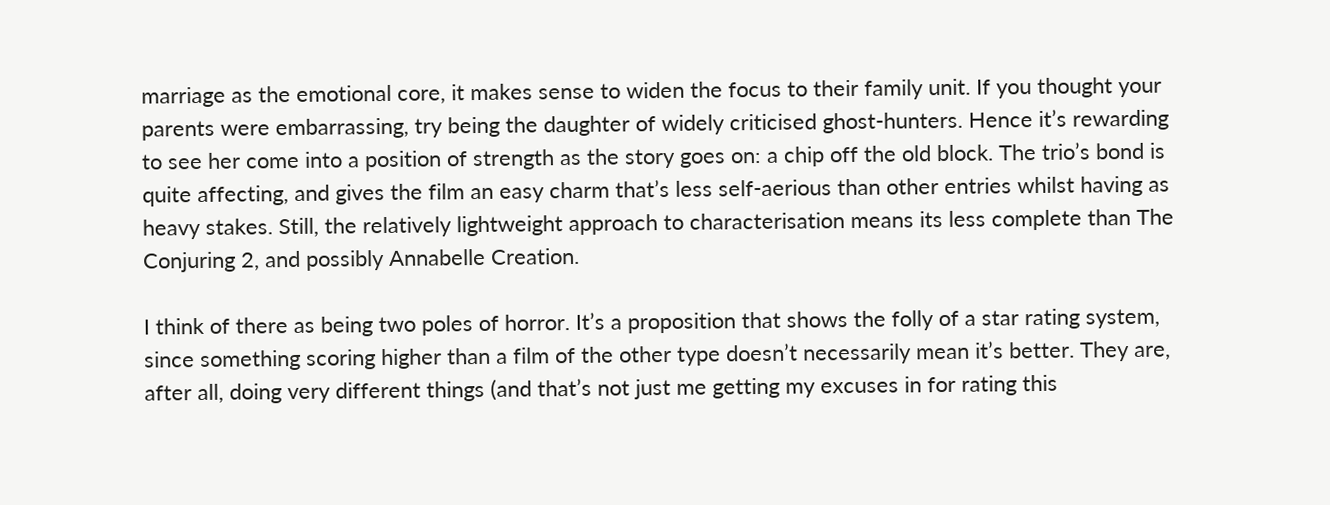marriage as the emotional core, it makes sense to widen the focus to their family unit. If you thought your parents were embarrassing, try being the daughter of widely criticised ghost-hunters. Hence it’s rewarding to see her come into a position of strength as the story goes on: a chip off the old block. The trio’s bond is quite affecting, and gives the film an easy charm that’s less self-aerious than other entries whilst having as heavy stakes. Still, the relatively lightweight approach to characterisation means its less complete than The Conjuring 2, and possibly Annabelle Creation.

I think of there as being two poles of horror. It’s a proposition that shows the folly of a star rating system, since something scoring higher than a film of the other type doesn’t necessarily mean it’s better. They are, after all, doing very different things (and that’s not just me getting my excuses in for rating this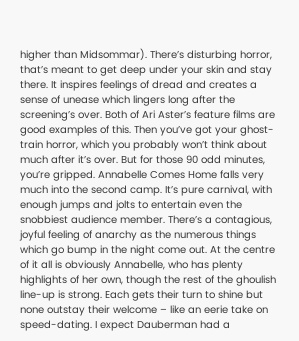higher than Midsommar). There’s disturbing horror, that’s meant to get deep under your skin and stay there. It inspires feelings of dread and creates a sense of unease which lingers long after the screening’s over. Both of Ari Aster’s feature films are good examples of this. Then you’ve got your ghost-train horror, which you probably won’t think about much after it’s over. But for those 90 odd minutes, you’re gripped. Annabelle Comes Home falls very much into the second camp. It’s pure carnival, with enough jumps and jolts to entertain even the snobbiest audience member. There’s a contagious, joyful feeling of anarchy as the numerous things which go bump in the night come out. At the centre of it all is obviously Annabelle, who has plenty highlights of her own, though the rest of the ghoulish line-up is strong. Each gets their turn to shine but none outstay their welcome – like an eerie take on speed-dating. I expect Dauberman had a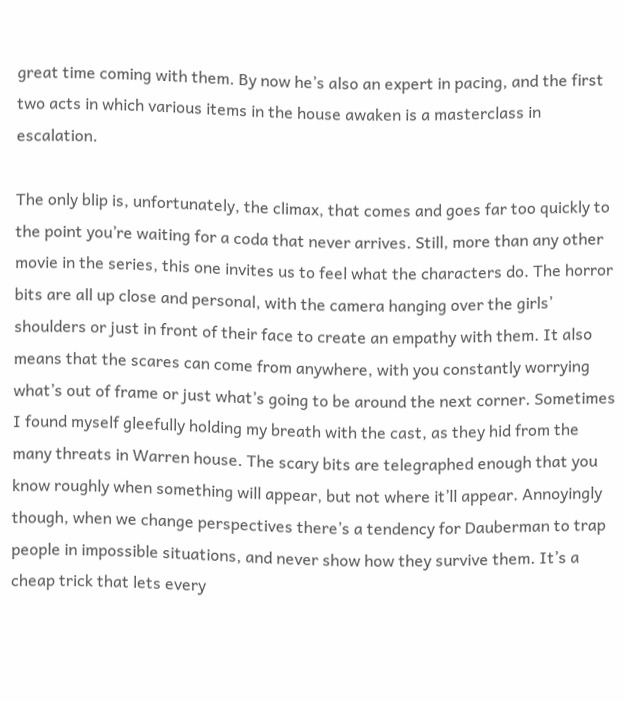great time coming with them. By now he’s also an expert in pacing, and the first two acts in which various items in the house awaken is a masterclass in escalation.

The only blip is, unfortunately, the climax, that comes and goes far too quickly to the point you’re waiting for a coda that never arrives. Still, more than any other movie in the series, this one invites us to feel what the characters do. The horror bits are all up close and personal, with the camera hanging over the girls’ shoulders or just in front of their face to create an empathy with them. It also means that the scares can come from anywhere, with you constantly worrying what’s out of frame or just what’s going to be around the next corner. Sometimes I found myself gleefully holding my breath with the cast, as they hid from the many threats in Warren house. The scary bits are telegraphed enough that you know roughly when something will appear, but not where it’ll appear. Annoyingly though, when we change perspectives there’s a tendency for Dauberman to trap people in impossible situations, and never show how they survive them. It’s a cheap trick that lets every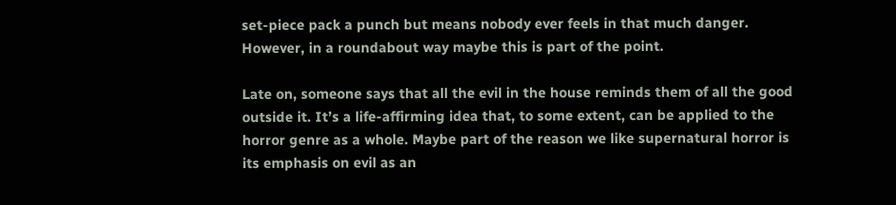set-piece pack a punch but means nobody ever feels in that much danger. However, in a roundabout way maybe this is part of the point.

Late on, someone says that all the evil in the house reminds them of all the good outside it. It’s a life-affirming idea that, to some extent, can be applied to the horror genre as a whole. Maybe part of the reason we like supernatural horror is its emphasis on evil as an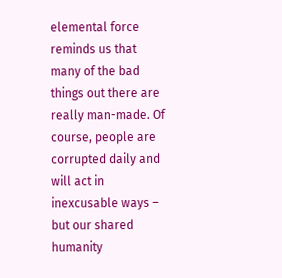elemental force reminds us that many of the bad things out there are really man-made. Of course, people are corrupted daily and will act in inexcusable ways – but our shared humanity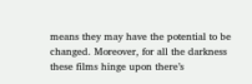means they may have the potential to be changed. Moreover, for all the darkness these films hinge upon there’s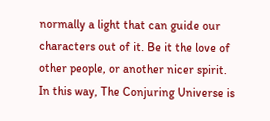normally a light that can guide our characters out of it. Be it the love of other people, or another nicer spirit. In this way, The Conjuring Universe is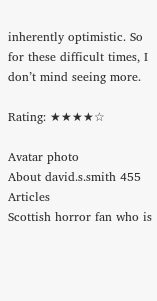inherently optimistic. So for these difficult times, I don’t mind seeing more.

Rating: ★★★★☆

Avatar photo
About david.s.smith 455 Articles
Scottish horror fan who is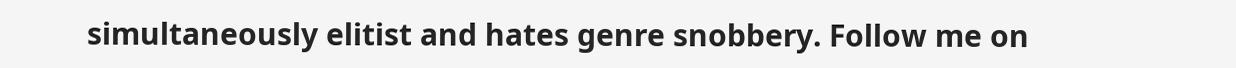simultaneously elitist and hates genre snobbery. Follow me on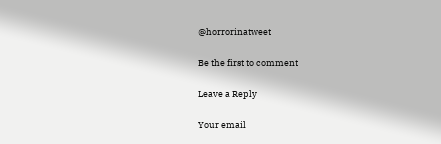@horrorinatweet

Be the first to comment

Leave a Reply

Your email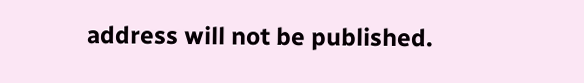address will not be published.